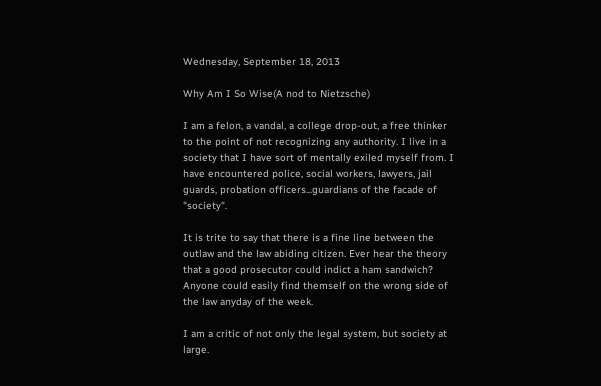Wednesday, September 18, 2013

Why Am I So Wise(A nod to Nietzsche)

I am a felon, a vandal, a college drop-out, a free thinker to the point of not recognizing any authority. I live in a society that I have sort of mentally exiled myself from. I have encountered police, social workers, lawyers, jail guards, probation officers...guardians of the facade of  "society".

It is trite to say that there is a fine line between the outlaw and the law abiding citizen. Ever hear the theory that a good prosecutor could indict a ham sandwich? Anyone could easily find themself on the wrong side of the law anyday of the week.

I am a critic of not only the legal system, but society at large.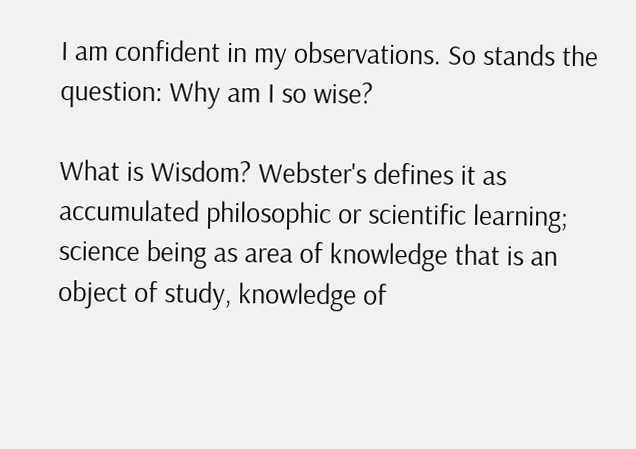I am confident in my observations. So stands the question: Why am I so wise?

What is Wisdom? Webster's defines it as accumulated philosophic or scientific learning; science being as area of knowledge that is an object of study, knowledge of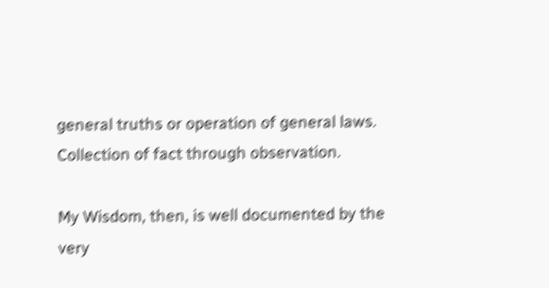general truths or operation of general laws. Collection of fact through observation.

My Wisdom, then, is well documented by the very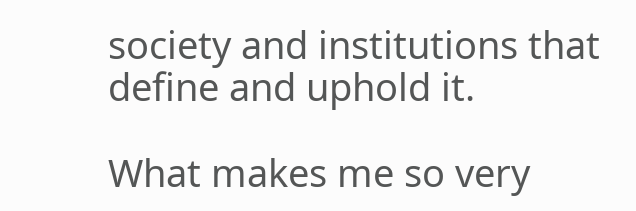society and institutions that define and uphold it.

What makes me so very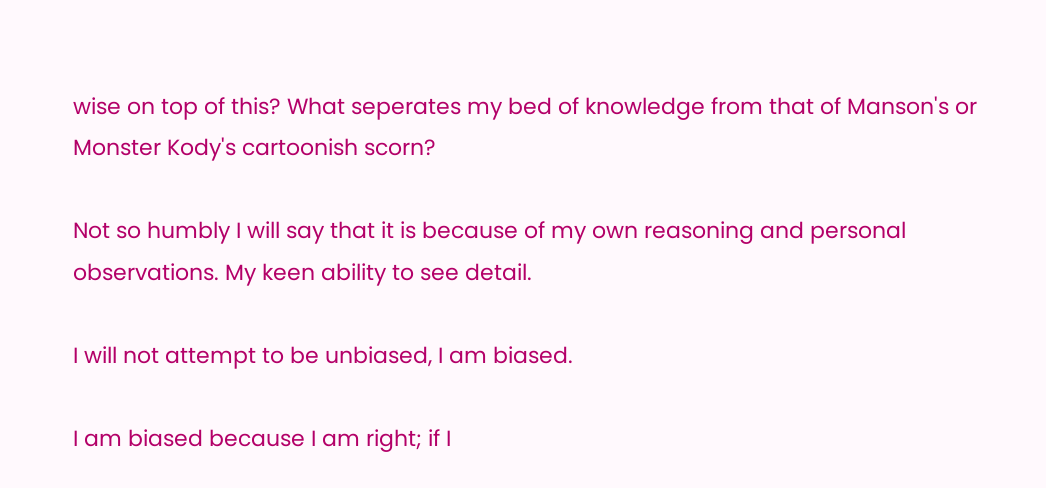wise on top of this? What seperates my bed of knowledge from that of Manson's or Monster Kody's cartoonish scorn?

Not so humbly I will say that it is because of my own reasoning and personal observations. My keen ability to see detail.

I will not attempt to be unbiased, I am biased.

I am biased because I am right; if I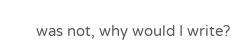was not, why would I write?